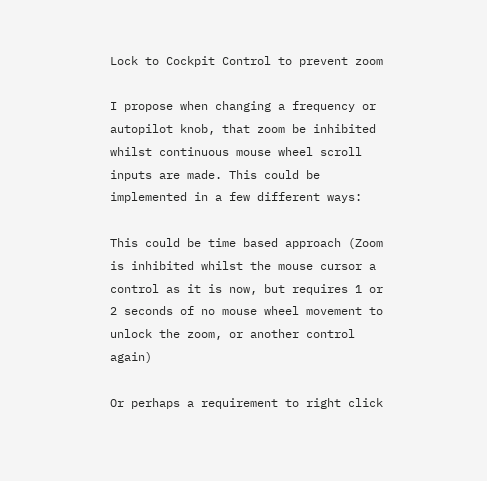Lock to Cockpit Control to prevent zoom

I propose when changing a frequency or autopilot knob, that zoom be inhibited whilst continuous mouse wheel scroll inputs are made. This could be implemented in a few different ways:

This could be time based approach (Zoom is inhibited whilst the mouse cursor a control as it is now, but requires 1 or 2 seconds of no mouse wheel movement to unlock the zoom, or another control again)

Or perhaps a requirement to right click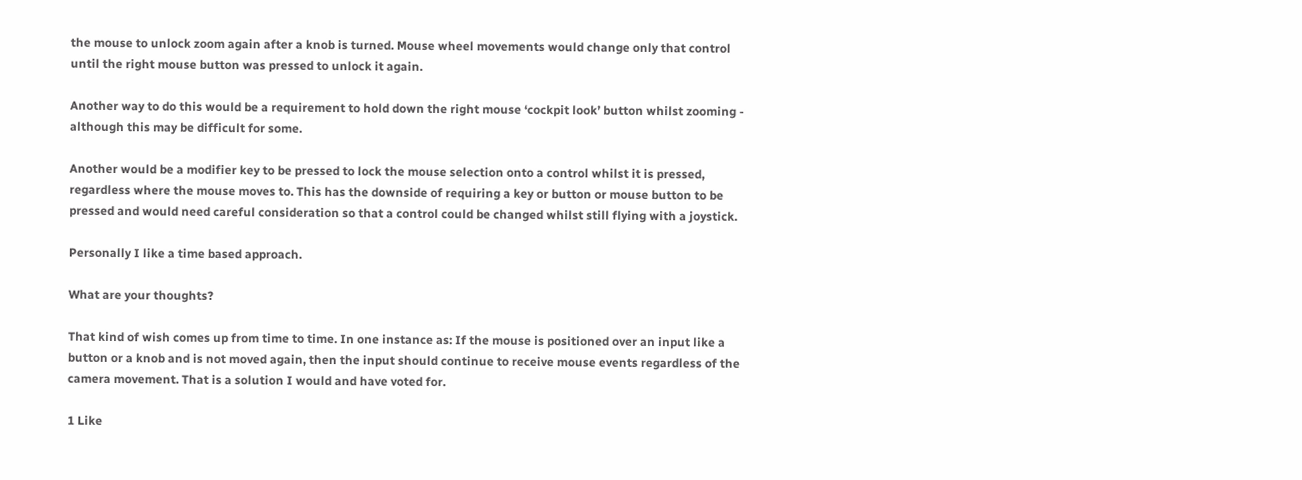the mouse to unlock zoom again after a knob is turned. Mouse wheel movements would change only that control until the right mouse button was pressed to unlock it again.

Another way to do this would be a requirement to hold down the right mouse ‘cockpit look’ button whilst zooming - although this may be difficult for some.

Another would be a modifier key to be pressed to lock the mouse selection onto a control whilst it is pressed, regardless where the mouse moves to. This has the downside of requiring a key or button or mouse button to be pressed and would need careful consideration so that a control could be changed whilst still flying with a joystick.

Personally I like a time based approach.

What are your thoughts?

That kind of wish comes up from time to time. In one instance as: If the mouse is positioned over an input like a button or a knob and is not moved again, then the input should continue to receive mouse events regardless of the camera movement. That is a solution I would and have voted for.

1 Like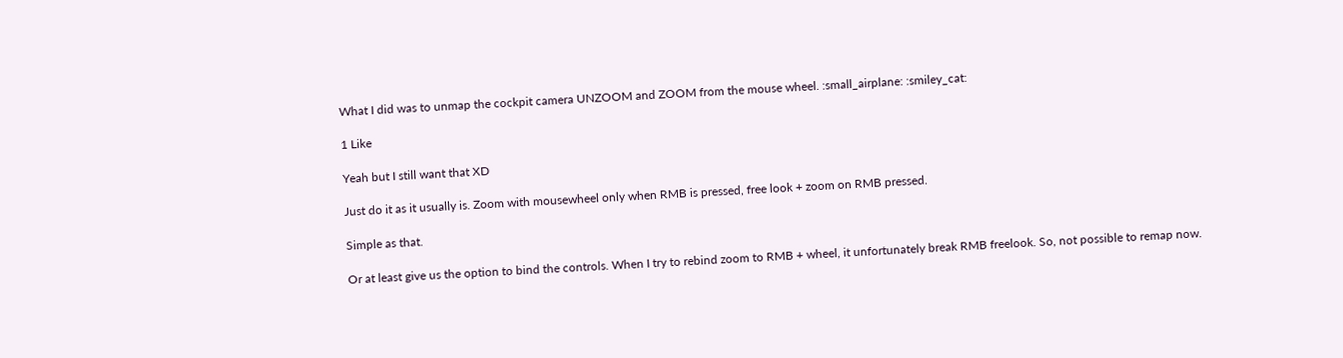What I did was to unmap the cockpit camera UNZOOM and ZOOM from the mouse wheel. :small_airplane: :smiley_cat:

1 Like

Yeah but I still want that XD

Just do it as it usually is. Zoom with mousewheel only when RMB is pressed, free look + zoom on RMB pressed.

Simple as that.

Or at least give us the option to bind the controls. When I try to rebind zoom to RMB + wheel, it unfortunately break RMB freelook. So, not possible to remap now.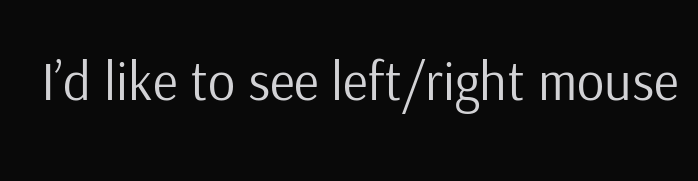I’d like to see left/right mouse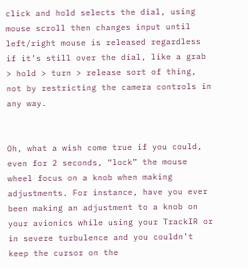click and hold selects the dial, using mouse scroll then changes input until left/right mouse is released regardless if it’s still over the dial, like a grab > hold > turn > release sort of thing, not by restricting the camera controls in any way.


Oh, what a wish come true if you could, even for 2 seconds, “lock” the mouse wheel focus on a knob when making adjustments. For instance, have you ever been making an adjustment to a knob on your avionics while using your TrackIR or in severe turbulence and you couldn’t keep the cursor on the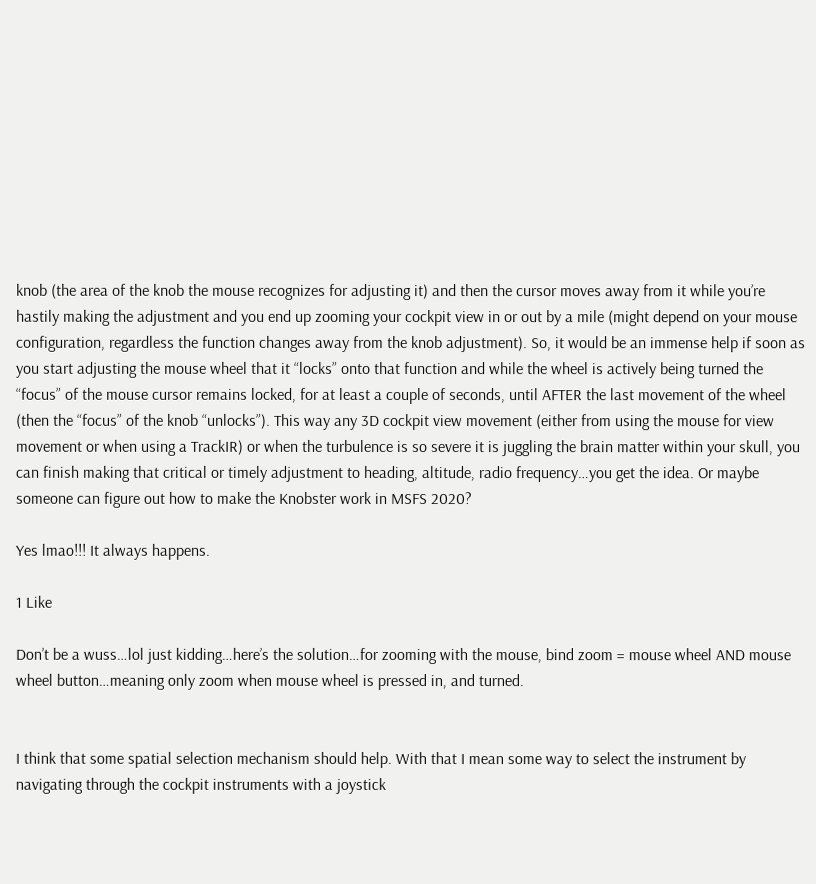knob (the area of the knob the mouse recognizes for adjusting it) and then the cursor moves away from it while you’re hastily making the adjustment and you end up zooming your cockpit view in or out by a mile (might depend on your mouse configuration, regardless the function changes away from the knob adjustment). So, it would be an immense help if soon as you start adjusting the mouse wheel that it “locks” onto that function and while the wheel is actively being turned the “focus” of the mouse cursor remains locked, for at least a couple of seconds, until AFTER the last movement of the wheel (then the “focus” of the knob “unlocks”). This way any 3D cockpit view movement (either from using the mouse for view movement or when using a TrackIR) or when the turbulence is so severe it is juggling the brain matter within your skull, you can finish making that critical or timely adjustment to heading, altitude, radio frequency…you get the idea. Or maybe someone can figure out how to make the Knobster work in MSFS 2020?

Yes lmao!!! It always happens.

1 Like

Don’t be a wuss…lol just kidding…here’s the solution…for zooming with the mouse, bind zoom = mouse wheel AND mouse wheel button…meaning only zoom when mouse wheel is pressed in, and turned.


I think that some spatial selection mechanism should help. With that I mean some way to select the instrument by navigating through the cockpit instruments with a joystick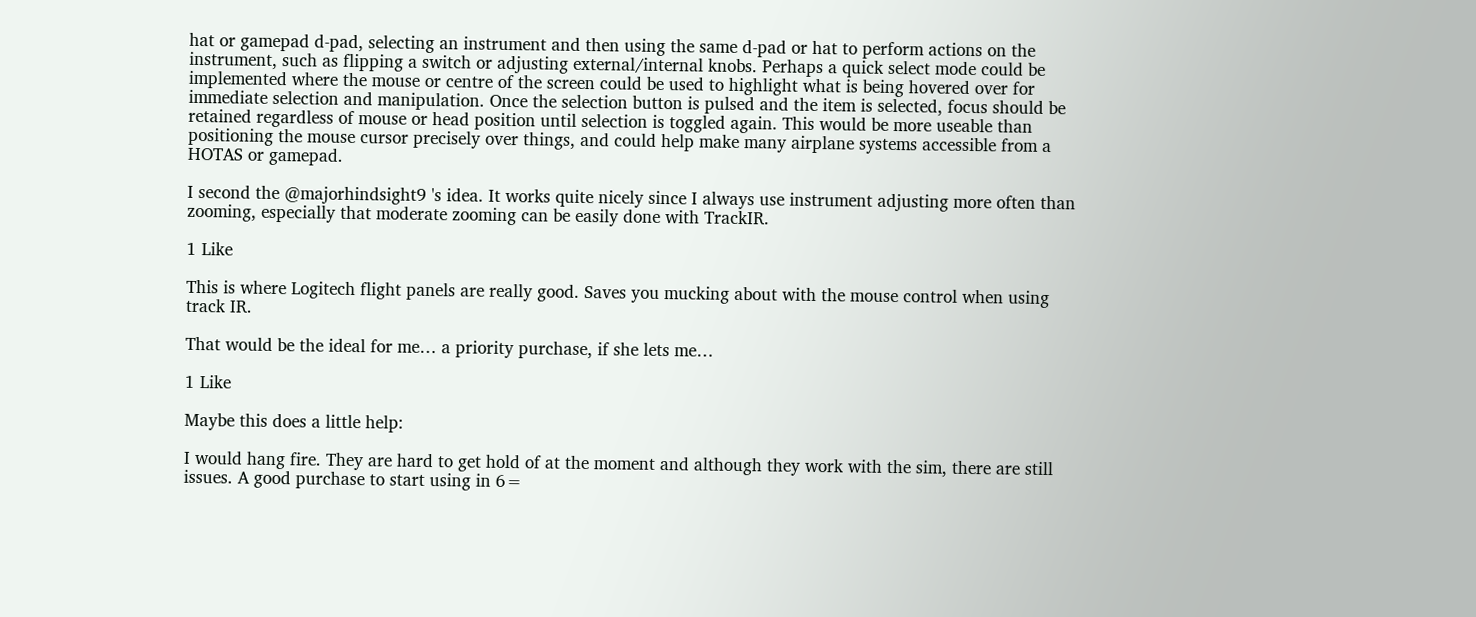hat or gamepad d-pad, selecting an instrument and then using the same d-pad or hat to perform actions on the instrument, such as flipping a switch or adjusting external/internal knobs. Perhaps a quick select mode could be implemented where the mouse or centre of the screen could be used to highlight what is being hovered over for immediate selection and manipulation. Once the selection button is pulsed and the item is selected, focus should be retained regardless of mouse or head position until selection is toggled again. This would be more useable than positioning the mouse cursor precisely over things, and could help make many airplane systems accessible from a HOTAS or gamepad.

I second the @majorhindsight9 's idea. It works quite nicely since I always use instrument adjusting more often than zooming, especially that moderate zooming can be easily done with TrackIR.

1 Like

This is where Logitech flight panels are really good. Saves you mucking about with the mouse control when using track IR.

That would be the ideal for me… a priority purchase, if she lets me…

1 Like

Maybe this does a little help:

I would hang fire. They are hard to get hold of at the moment and although they work with the sim, there are still issues. A good purchase to start using in 6=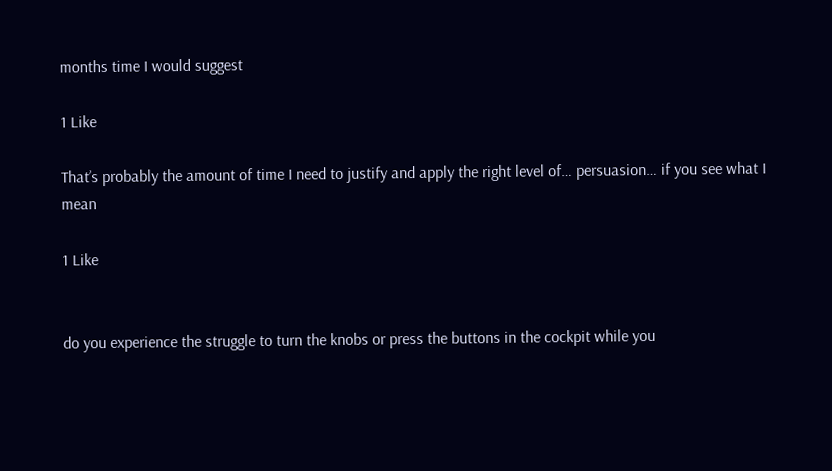months time I would suggest

1 Like

That’s probably the amount of time I need to justify and apply the right level of… persuasion… if you see what I mean

1 Like


do you experience the struggle to turn the knobs or press the buttons in the cockpit while you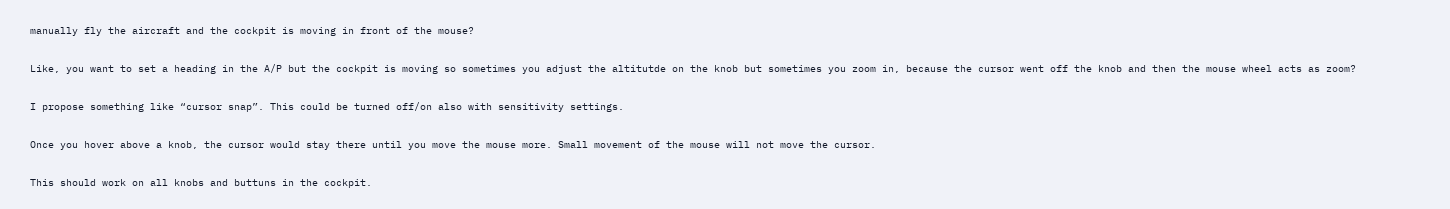manually fly the aircraft and the cockpit is moving in front of the mouse?

Like, you want to set a heading in the A/P but the cockpit is moving so sometimes you adjust the altitutde on the knob but sometimes you zoom in, because the cursor went off the knob and then the mouse wheel acts as zoom?

I propose something like “cursor snap”. This could be turned off/on also with sensitivity settings.

Once you hover above a knob, the cursor would stay there until you move the mouse more. Small movement of the mouse will not move the cursor.

This should work on all knobs and buttuns in the cockpit.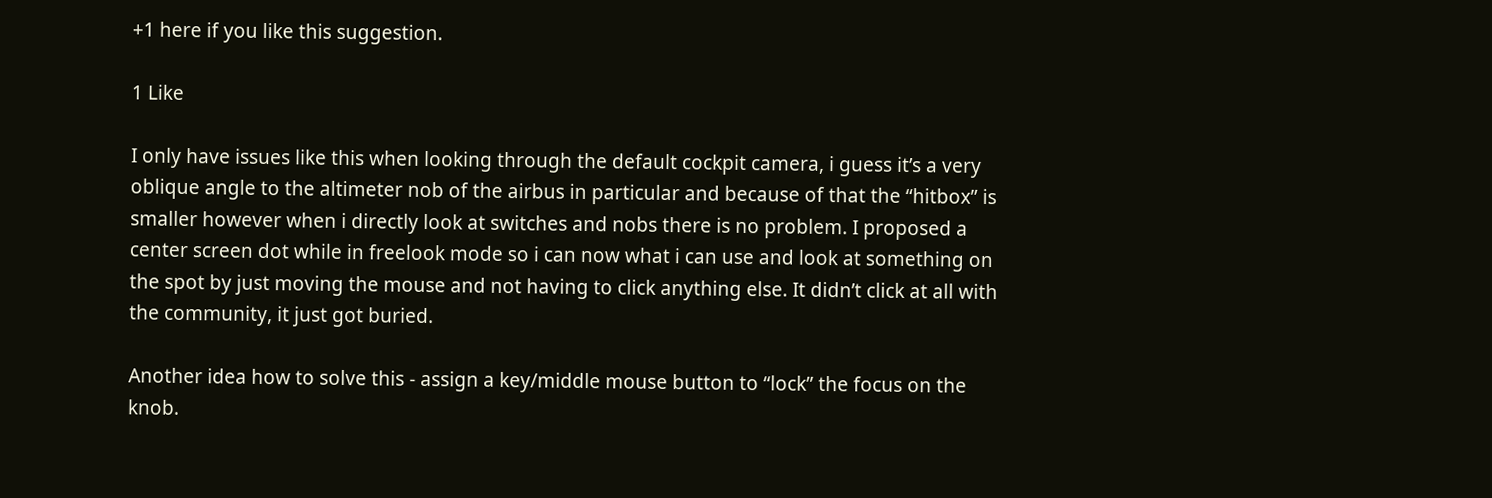+1 here if you like this suggestion.

1 Like

I only have issues like this when looking through the default cockpit camera, i guess it’s a very oblique angle to the altimeter nob of the airbus in particular and because of that the “hitbox” is smaller however when i directly look at switches and nobs there is no problem. I proposed a center screen dot while in freelook mode so i can now what i can use and look at something on the spot by just moving the mouse and not having to click anything else. It didn’t click at all with the community, it just got buried.

Another idea how to solve this - assign a key/middle mouse button to “lock” the focus on the knob.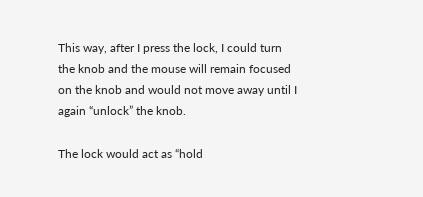This way, after I press the lock, I could turn the knob and the mouse will remain focused on the knob and would not move away until I again “unlock” the knob.

The lock would act as “hold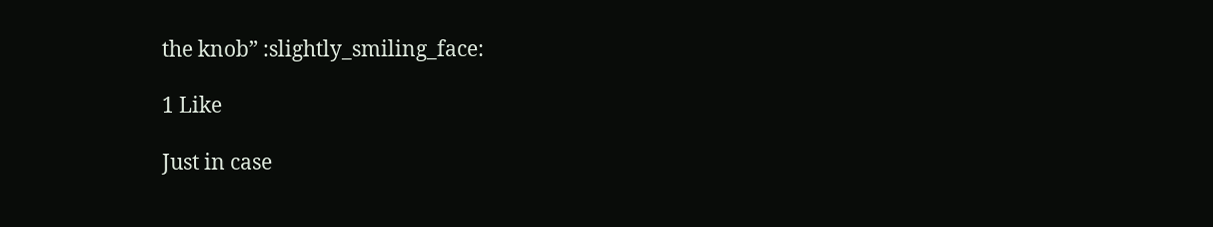the knob” :slightly_smiling_face:

1 Like

Just in case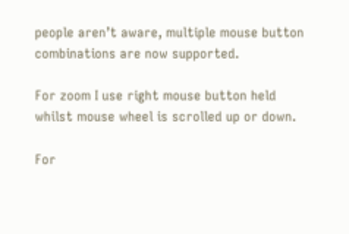people aren’t aware, multiple mouse button combinations are now supported.

For zoom I use right mouse button held whilst mouse wheel is scrolled up or down.

For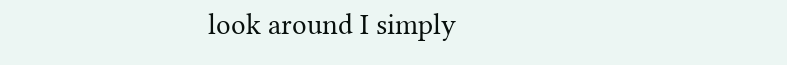look around I simply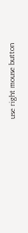use right mouse button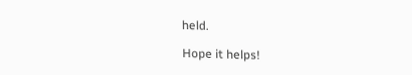held.

Hope it helps!